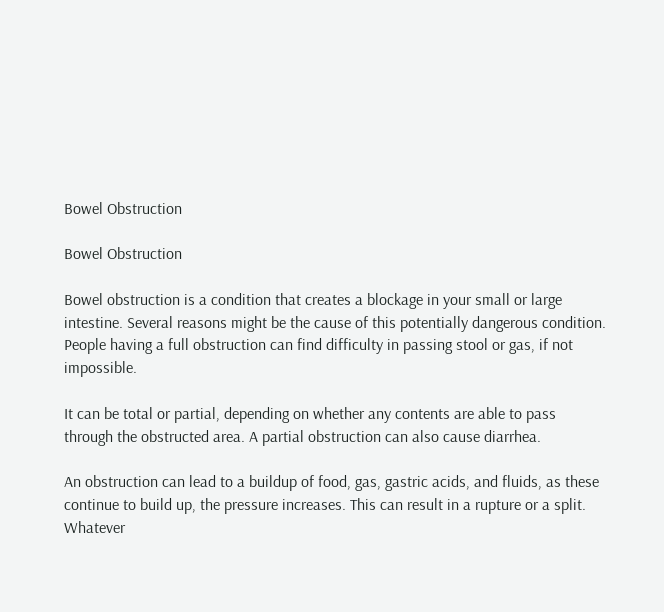Bowel Obstruction

Bowel Obstruction

Bowel obstruction is a condition that creates a blockage in your small or large intestine. Several reasons might be the cause of this potentially dangerous condition. People having a full obstruction can find difficulty in passing stool or gas, if not impossible.

It can be total or partial, depending on whether any contents are able to pass through the obstructed area. A partial obstruction can also cause diarrhea.

An obstruction can lead to a buildup of food, gas, gastric acids, and fluids, as these continue to build up, the pressure increases. This can result in a rupture or a split. Whatever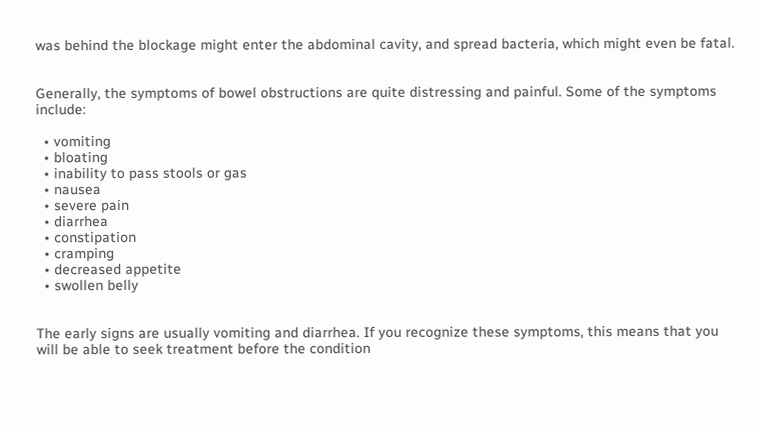was behind the blockage might enter the abdominal cavity, and spread bacteria, which might even be fatal.


Generally, the symptoms of bowel obstructions are quite distressing and painful. Some of the symptoms include:

  • vomiting
  • bloating
  • inability to pass stools or gas
  • nausea
  • severe pain
  • diarrhea
  • constipation
  • cramping
  • decreased appetite
  • swollen belly


The early signs are usually vomiting and diarrhea. If you recognize these symptoms, this means that you will be able to seek treatment before the condition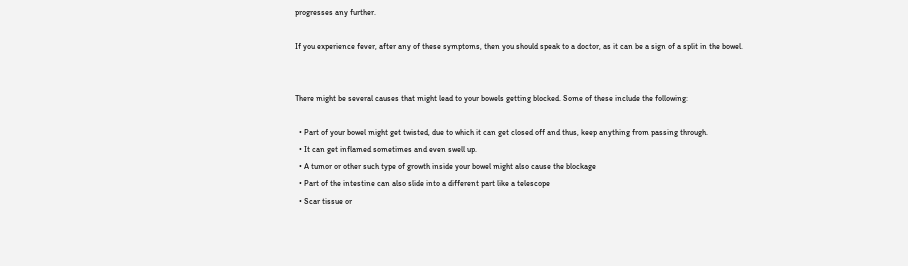progresses any further.

If you experience fever, after any of these symptoms, then you should speak to a doctor, as it can be a sign of a split in the bowel.


There might be several causes that might lead to your bowels getting blocked. Some of these include the following:

  • Part of your bowel might get twisted, due to which it can get closed off and thus, keep anything from passing through.
  • It can get inflamed sometimes and even swell up.
  • A tumor or other such type of growth inside your bowel might also cause the blockage
  • Part of the intestine can also slide into a different part like a telescope
  • Scar tissue or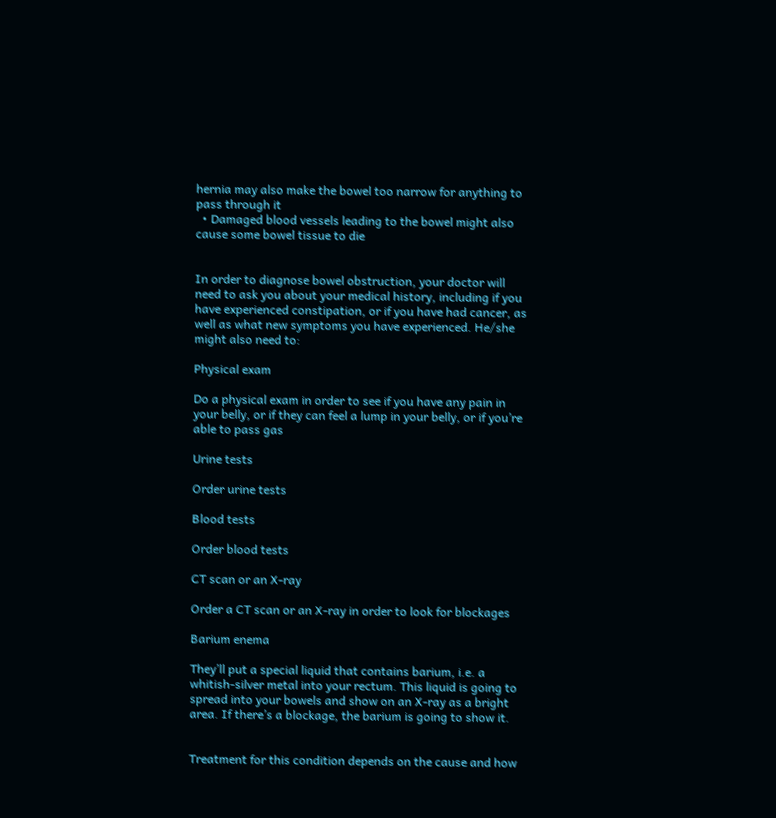hernia may also make the bowel too narrow for anything to pass through it
  • Damaged blood vessels leading to the bowel might also cause some bowel tissue to die


In order to diagnose bowel obstruction, your doctor will need to ask you about your medical history, including if you have experienced constipation, or if you have had cancer, as well as what new symptoms you have experienced. He/she might also need to:

Physical exam

Do a physical exam in order to see if you have any pain in your belly, or if they can feel a lump in your belly, or if you’re able to pass gas

Urine tests

Order urine tests

Blood tests

Order blood tests

CT scan or an X-ray

Order a CT scan or an X-ray in order to look for blockages

Barium enema

They’ll put a special liquid that contains barium, i.e. a whitish-silver metal into your rectum. This liquid is going to spread into your bowels and show on an X-ray as a bright area. If there’s a blockage, the barium is going to show it.


Treatment for this condition depends on the cause and how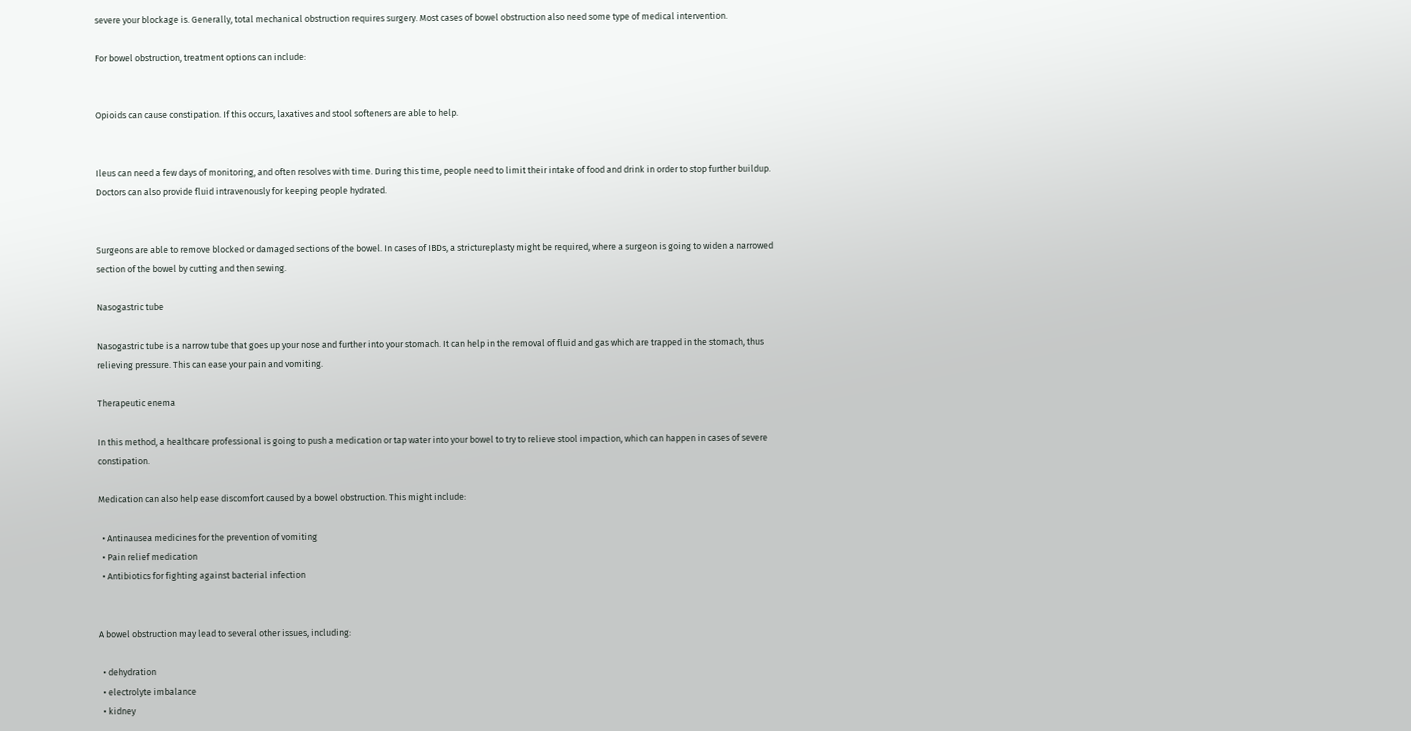severe your blockage is. Generally, total mechanical obstruction requires surgery. Most cases of bowel obstruction also need some type of medical intervention.

For bowel obstruction, treatment options can include:


Opioids can cause constipation. If this occurs, laxatives and stool softeners are able to help.


Ileus can need a few days of monitoring, and often resolves with time. During this time, people need to limit their intake of food and drink in order to stop further buildup. Doctors can also provide fluid intravenously for keeping people hydrated.


Surgeons are able to remove blocked or damaged sections of the bowel. In cases of IBDs, a strictureplasty might be required, where a surgeon is going to widen a narrowed section of the bowel by cutting and then sewing.

Nasogastric tube

Nasogastric tube is a narrow tube that goes up your nose and further into your stomach. It can help in the removal of fluid and gas which are trapped in the stomach, thus relieving pressure. This can ease your pain and vomiting.

Therapeutic enema

In this method, a healthcare professional is going to push a medication or tap water into your bowel to try to relieve stool impaction, which can happen in cases of severe constipation.

Medication can also help ease discomfort caused by a bowel obstruction. This might include:

  • Antinausea medicines for the prevention of vomiting
  • Pain relief medication
  • Antibiotics for fighting against bacterial infection


A bowel obstruction may lead to several other issues, including:

  • dehydration
  • electrolyte imbalance
  • kidney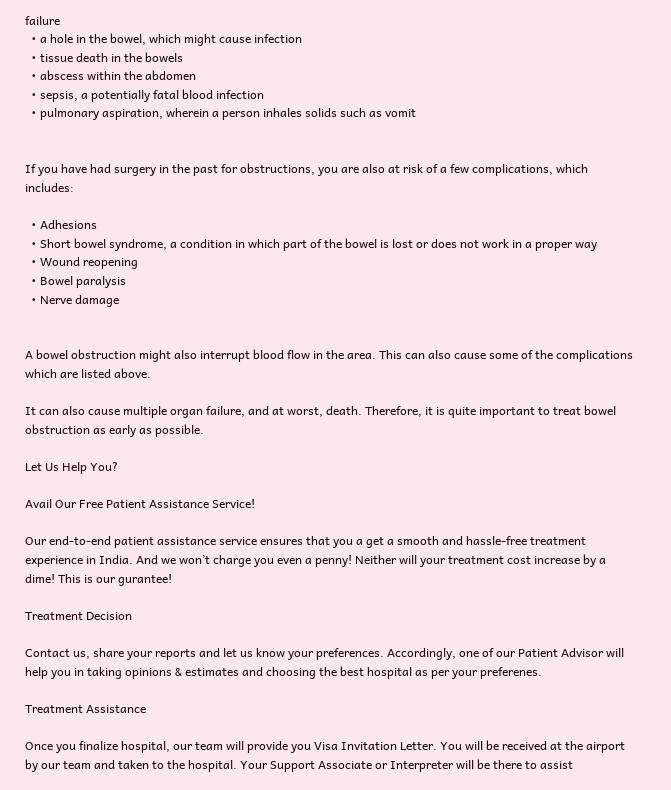failure
  • a hole in the bowel, which might cause infection
  • tissue death in the bowels
  • abscess within the abdomen
  • sepsis, a potentially fatal blood infection
  • pulmonary aspiration, wherein a person inhales solids such as vomit


If you have had surgery in the past for obstructions, you are also at risk of a few complications, which includes:

  • Adhesions
  • Short bowel syndrome, a condition in which part of the bowel is lost or does not work in a proper way
  • Wound reopening
  • Bowel paralysis
  • Nerve damage


A bowel obstruction might also interrupt blood flow in the area. This can also cause some of the complications which are listed above.

It can also cause multiple organ failure, and at worst, death. Therefore, it is quite important to treat bowel obstruction as early as possible.

Let Us Help You?

Avail Our Free Patient Assistance Service!

Our end-to-end patient assistance service ensures that you a get a smooth and hassle-free treatment experience in India. And we won’t charge you even a penny! Neither will your treatment cost increase by a dime! This is our gurantee!

Treatment Decision

Contact us, share your reports and let us know your preferences. Accordingly, one of our Patient Advisor will help you in taking opinions & estimates and choosing the best hospital as per your preferenes.

Treatment Assistance

Once you finalize hospital, our team will provide you Visa Invitation Letter. You will be received at the airport by our team and taken to the hospital. Your Support Associate or Interpreter will be there to assist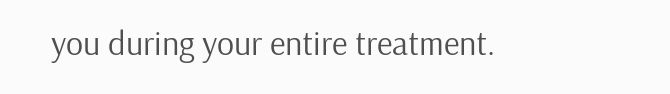you during your entire treatment.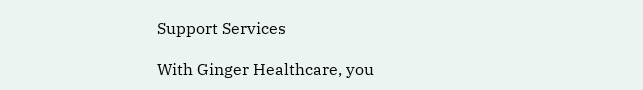Support Services

With Ginger Healthcare, you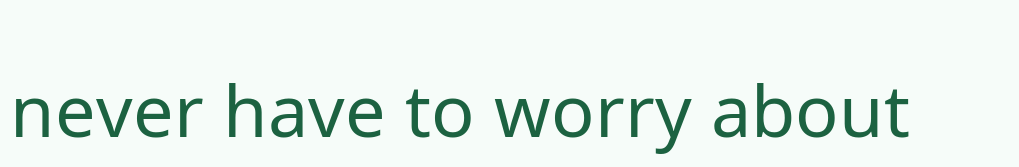never have to worry about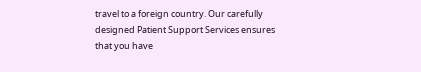travel to a foreign country. Our carefully designed Patient Support Services ensures that you have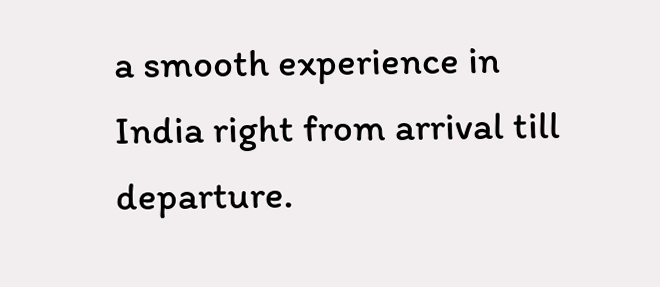a smooth experience in India right from arrival till departure.